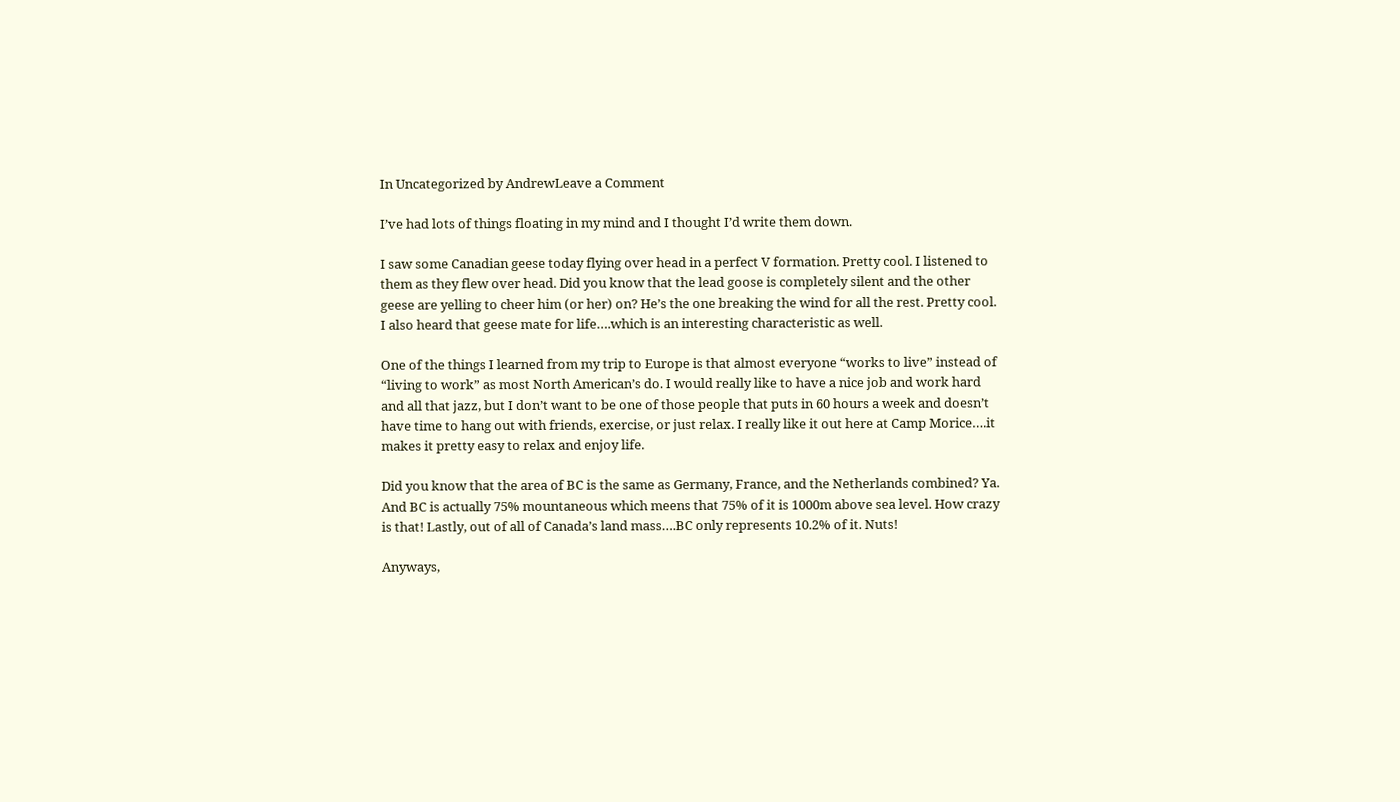In Uncategorized by AndrewLeave a Comment

I’ve had lots of things floating in my mind and I thought I’d write them down.

I saw some Canadian geese today flying over head in a perfect V formation. Pretty cool. I listened to them as they flew over head. Did you know that the lead goose is completely silent and the other geese are yelling to cheer him (or her) on? He’s the one breaking the wind for all the rest. Pretty cool. I also heard that geese mate for life….which is an interesting characteristic as well.

One of the things I learned from my trip to Europe is that almost everyone “works to live” instead of “living to work” as most North American’s do. I would really like to have a nice job and work hard and all that jazz, but I don’t want to be one of those people that puts in 60 hours a week and doesn’t have time to hang out with friends, exercise, or just relax. I really like it out here at Camp Morice….it makes it pretty easy to relax and enjoy life.

Did you know that the area of BC is the same as Germany, France, and the Netherlands combined? Ya. And BC is actually 75% mountaneous which meens that 75% of it is 1000m above sea level. How crazy is that! Lastly, out of all of Canada’s land mass….BC only represents 10.2% of it. Nuts!

Anyways,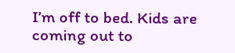I’m off to bed. Kids are coming out to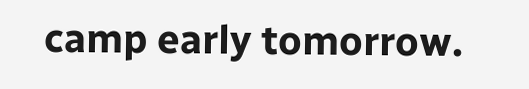camp early tomorrow.